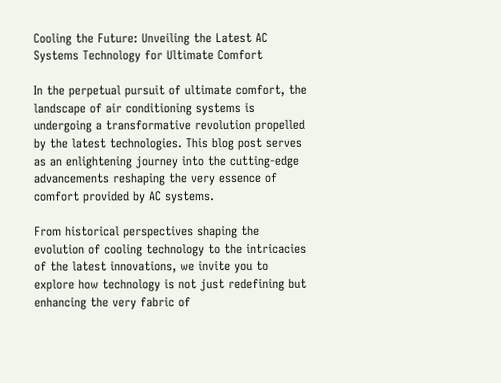Cooling the Future: Unveiling the Latest AC Systems Technology for Ultimate Comfort

In the perpetual pursuit of ultimate comfort, the landscape of air conditioning systems is undergoing a transformative revolution propelled by the latest technologies. This blog post serves as an enlightening journey into the cutting-edge advancements reshaping the very essence of comfort provided by AC systems.

From historical perspectives shaping the evolution of cooling technology to the intricacies of the latest innovations, we invite you to explore how technology is not just redefining but enhancing the very fabric of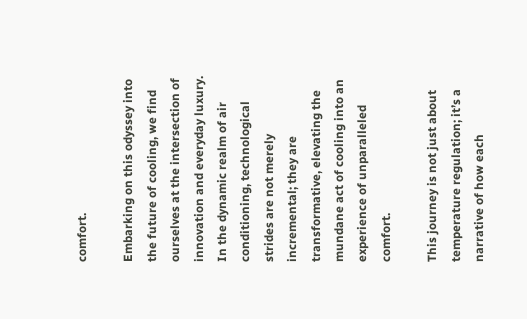comfort.

Embarking on this odyssey into the future of cooling, we find ourselves at the intersection of innovation and everyday luxury. In the dynamic realm of air conditioning, technological strides are not merely incremental; they are transformative, elevating the mundane act of cooling into an experience of unparalleled comfort.

This journey is not just about temperature regulation; it’s a narrative of how each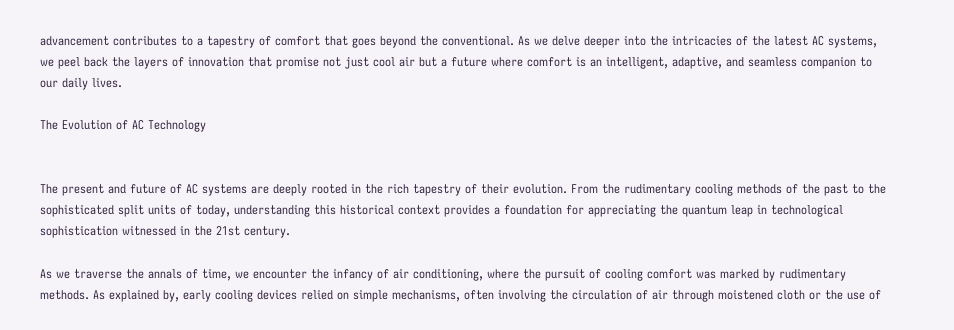advancement contributes to a tapestry of comfort that goes beyond the conventional. As we delve deeper into the intricacies of the latest AC systems, we peel back the layers of innovation that promise not just cool air but a future where comfort is an intelligent, adaptive, and seamless companion to our daily lives.

The Evolution of AC Technology


The present and future of AC systems are deeply rooted in the rich tapestry of their evolution. From the rudimentary cooling methods of the past to the sophisticated split units of today, understanding this historical context provides a foundation for appreciating the quantum leap in technological sophistication witnessed in the 21st century.

As we traverse the annals of time, we encounter the infancy of air conditioning, where the pursuit of cooling comfort was marked by rudimentary methods. As explained by, early cooling devices relied on simple mechanisms, often involving the circulation of air through moistened cloth or the use of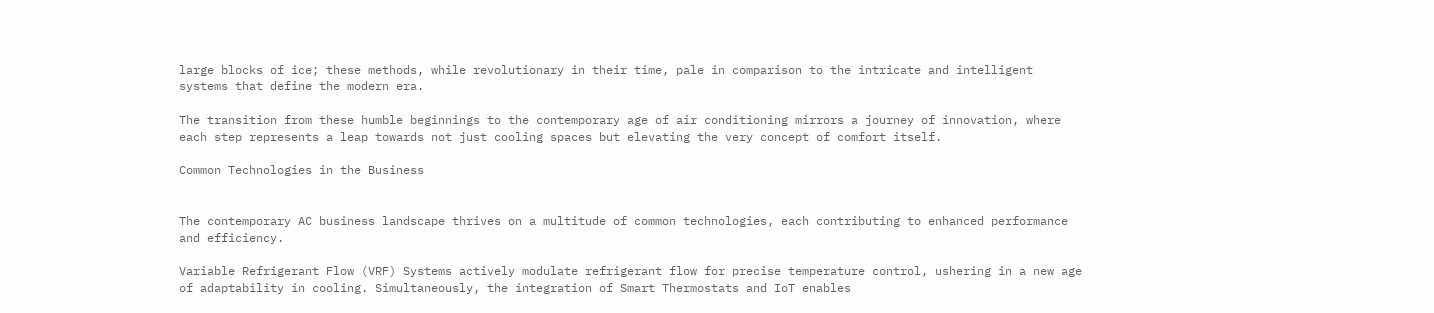large blocks of ice; these methods, while revolutionary in their time, pale in comparison to the intricate and intelligent systems that define the modern era.

The transition from these humble beginnings to the contemporary age of air conditioning mirrors a journey of innovation, where each step represents a leap towards not just cooling spaces but elevating the very concept of comfort itself.

Common Technologies in the Business


The contemporary AC business landscape thrives on a multitude of common technologies, each contributing to enhanced performance and efficiency.

Variable Refrigerant Flow (VRF) Systems actively modulate refrigerant flow for precise temperature control, ushering in a new age of adaptability in cooling. Simultaneously, the integration of Smart Thermostats and IoT enables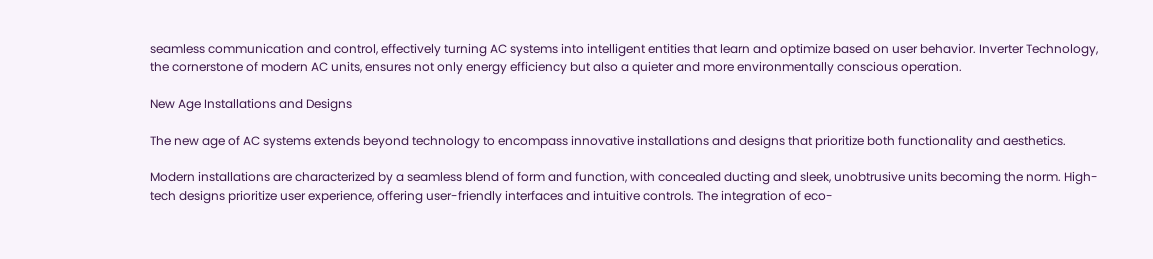seamless communication and control, effectively turning AC systems into intelligent entities that learn and optimize based on user behavior. Inverter Technology, the cornerstone of modern AC units, ensures not only energy efficiency but also a quieter and more environmentally conscious operation.

New Age Installations and Designs

The new age of AC systems extends beyond technology to encompass innovative installations and designs that prioritize both functionality and aesthetics.

Modern installations are characterized by a seamless blend of form and function, with concealed ducting and sleek, unobtrusive units becoming the norm. High-tech designs prioritize user experience, offering user-friendly interfaces and intuitive controls. The integration of eco-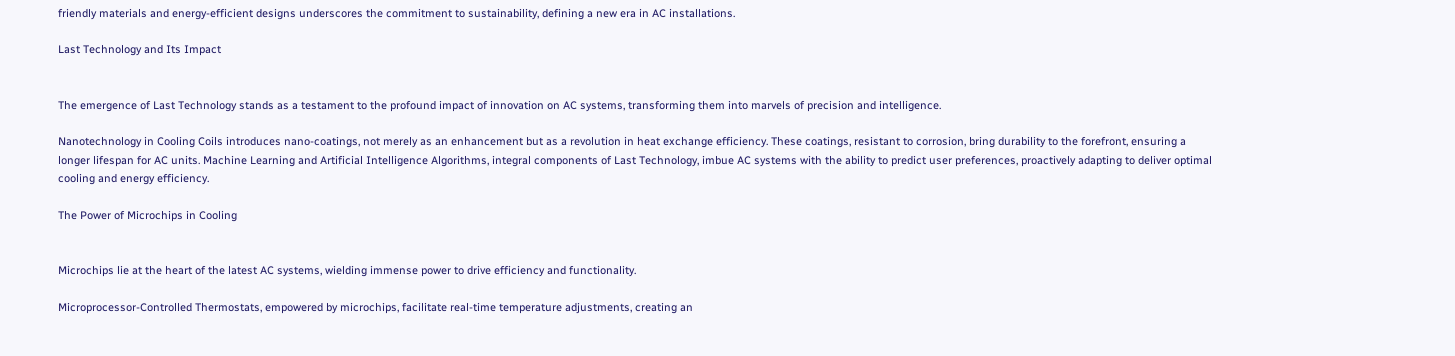friendly materials and energy-efficient designs underscores the commitment to sustainability, defining a new era in AC installations.

Last Technology and Its Impact


The emergence of Last Technology stands as a testament to the profound impact of innovation on AC systems, transforming them into marvels of precision and intelligence.

Nanotechnology in Cooling Coils introduces nano-coatings, not merely as an enhancement but as a revolution in heat exchange efficiency. These coatings, resistant to corrosion, bring durability to the forefront, ensuring a longer lifespan for AC units. Machine Learning and Artificial Intelligence Algorithms, integral components of Last Technology, imbue AC systems with the ability to predict user preferences, proactively adapting to deliver optimal cooling and energy efficiency.

The Power of Microchips in Cooling


Microchips lie at the heart of the latest AC systems, wielding immense power to drive efficiency and functionality.

Microprocessor-Controlled Thermostats, empowered by microchips, facilitate real-time temperature adjustments, creating an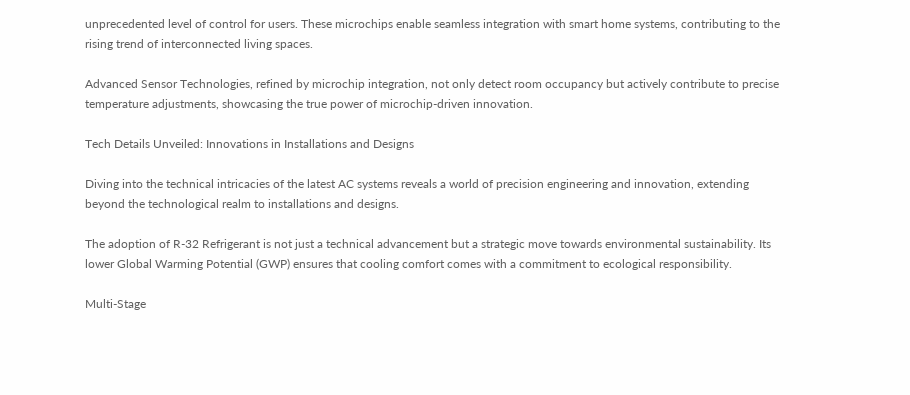unprecedented level of control for users. These microchips enable seamless integration with smart home systems, contributing to the rising trend of interconnected living spaces.

Advanced Sensor Technologies, refined by microchip integration, not only detect room occupancy but actively contribute to precise temperature adjustments, showcasing the true power of microchip-driven innovation.

Tech Details Unveiled: Innovations in Installations and Designs

Diving into the technical intricacies of the latest AC systems reveals a world of precision engineering and innovation, extending beyond the technological realm to installations and designs.

The adoption of R-32 Refrigerant is not just a technical advancement but a strategic move towards environmental sustainability. Its lower Global Warming Potential (GWP) ensures that cooling comfort comes with a commitment to ecological responsibility.

Multi-Stage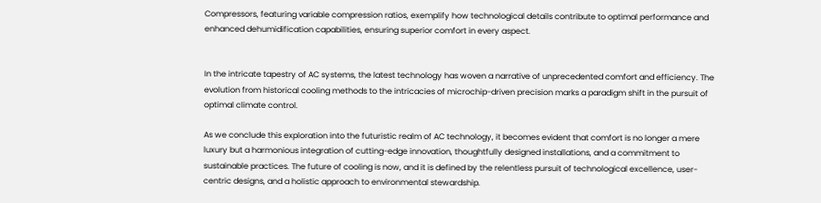Compressors, featuring variable compression ratios, exemplify how technological details contribute to optimal performance and enhanced dehumidification capabilities, ensuring superior comfort in every aspect.


In the intricate tapestry of AC systems, the latest technology has woven a narrative of unprecedented comfort and efficiency. The evolution from historical cooling methods to the intricacies of microchip-driven precision marks a paradigm shift in the pursuit of optimal climate control.

As we conclude this exploration into the futuristic realm of AC technology, it becomes evident that comfort is no longer a mere luxury but a harmonious integration of cutting-edge innovation, thoughtfully designed installations, and a commitment to sustainable practices. The future of cooling is now, and it is defined by the relentless pursuit of technological excellence, user-centric designs, and a holistic approach to environmental stewardship.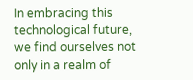In embracing this technological future, we find ourselves not only in a realm of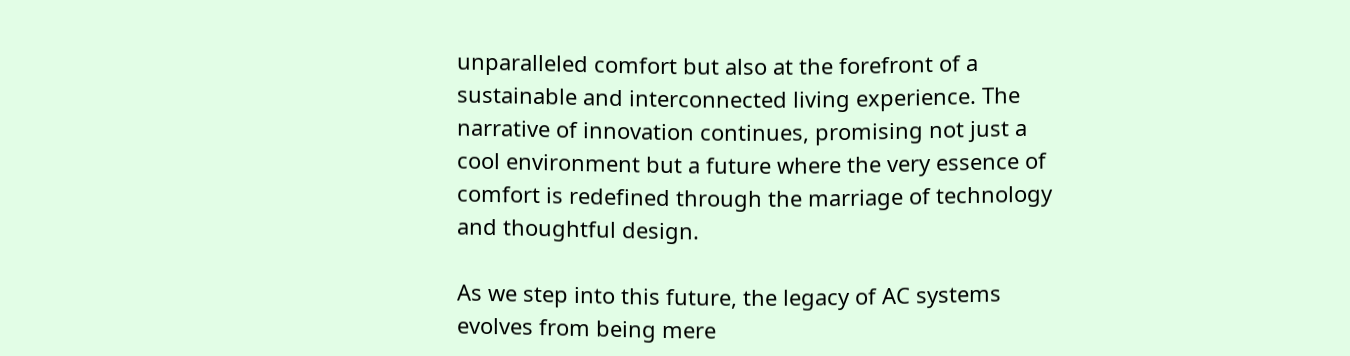unparalleled comfort but also at the forefront of a sustainable and interconnected living experience. The narrative of innovation continues, promising not just a cool environment but a future where the very essence of comfort is redefined through the marriage of technology and thoughtful design.

As we step into this future, the legacy of AC systems evolves from being mere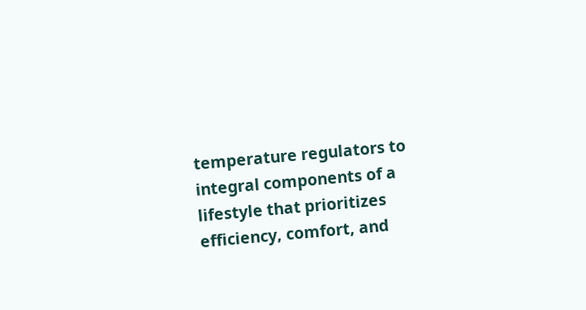temperature regulators to integral components of a lifestyle that prioritizes efficiency, comfort, and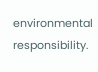environmental responsibility.